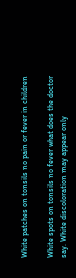White patches on tonsils no pain or fever in children

White spots on tonsils no fever what does the doctor say. White discoloration may appear only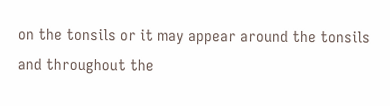on the tonsils or it may appear around the tonsils and throughout the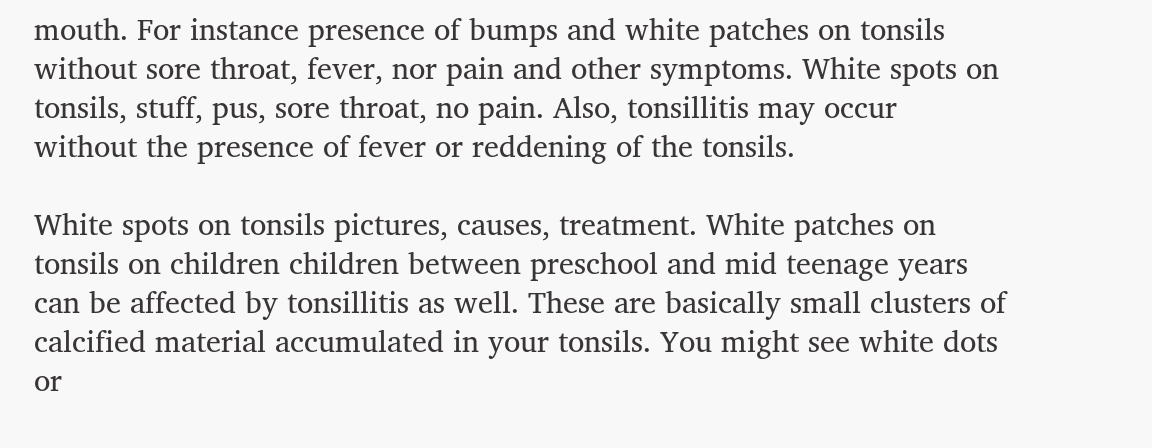mouth. For instance presence of bumps and white patches on tonsils without sore throat, fever, nor pain and other symptoms. White spots on tonsils, stuff, pus, sore throat, no pain. Also, tonsillitis may occur without the presence of fever or reddening of the tonsils.

White spots on tonsils pictures, causes, treatment. White patches on tonsils on children children between preschool and mid teenage years can be affected by tonsillitis as well. These are basically small clusters of calcified material accumulated in your tonsils. You might see white dots or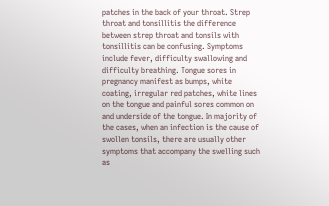patches in the back of your throat. Strep throat and tonsillitis the difference between strep throat and tonsils with tonsillitis can be confusing. Symptoms include fever, difficulty swallowing and difficulty breathing. Tongue sores in pregnancy manifest as bumps, white coating, irregular red patches, white lines on the tongue and painful sores common on and underside of the tongue. In majority of the cases, when an infection is the cause of swollen tonsils, there are usually other symptoms that accompany the swelling such as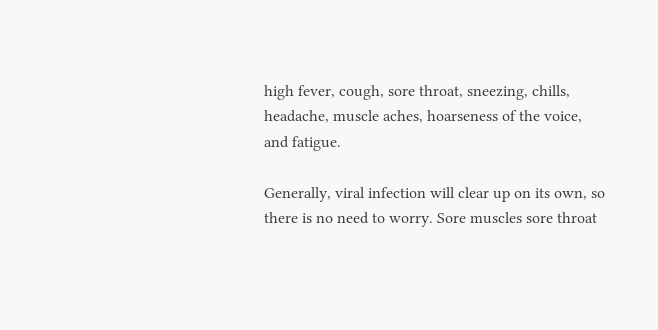high fever, cough, sore throat, sneezing, chills, headache, muscle aches, hoarseness of the voice, and fatigue.

Generally, viral infection will clear up on its own, so there is no need to worry. Sore muscles sore throat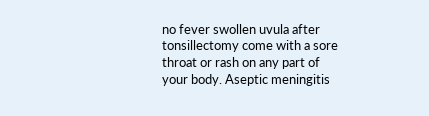no fever swollen uvula after tonsillectomy come with a sore throat or rash on any part of your body. Aseptic meningitis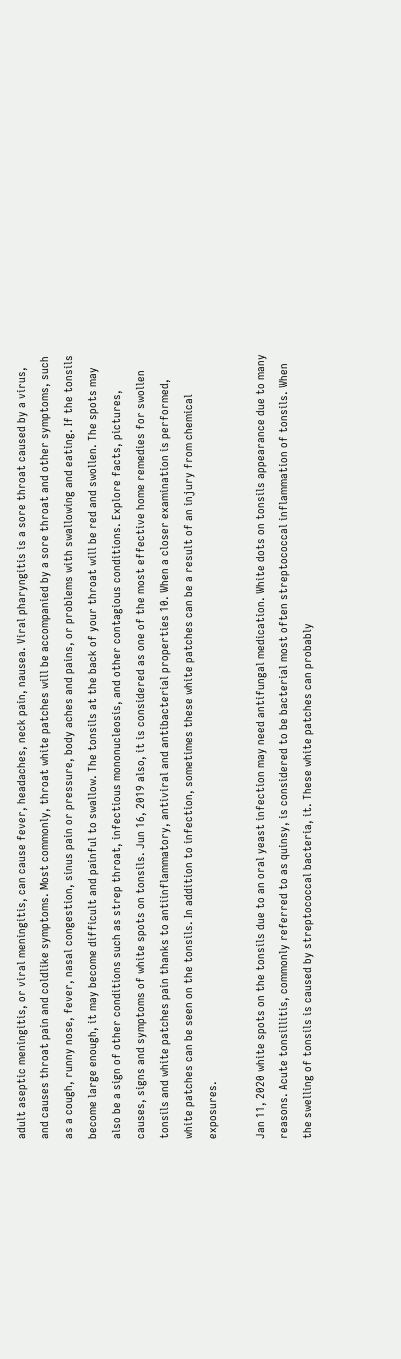adult aseptic meningitis, or viral meningitis, can cause fever, headaches, neck pain, nausea. Viral pharyngitis is a sore throat caused by a virus, and causes throat pain and coldlike symptoms. Most commonly, throat white patches will be accompanied by a sore throat and other symptoms, such as a cough, runny nose, fever, nasal congestion, sinus pain or pressure, body aches and pains, or problems with swallowing and eating. If the tonsils become large enough, it may become difficult and painful to swallow. The tonsils at the back of your throat will be red and swollen. The spots may also be a sign of other conditions such as strep throat, infectious mononucleosis, and other contagious conditions. Explore facts, pictures, causes, signs and symptoms of white spots on tonsils. Jun 16, 2019 also, it is considered as one of the most effective home remedies for swollen tonsils and white patches pain thanks to antiinflammatory, antiviral and antibacterial properties 10. When a closer examination is performed, white patches can be seen on the tonsils. In addition to infection, sometimes these white patches can be a result of an injury from chemical exposures.

Jan 11, 2020 white spots on the tonsils due to an oral yeast infection may need antifungal medication. White dots on tonsils appearance due to many reasons. Acute tonsillitis, commonly referred to as quinsy, is considered to be bacterial most often streptococcal inflammation of tonsils. When the swelling of tonsils is caused by streptococcal bacteria, it. These white patches can probably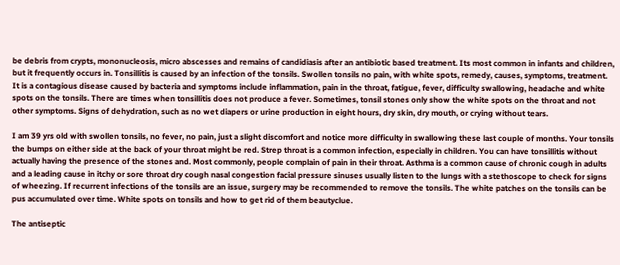be debris from crypts, mononucleosis, micro abscesses and remains of candidiasis after an antibiotic based treatment. Its most common in infants and children, but it frequently occurs in. Tonsillitis is caused by an infection of the tonsils. Swollen tonsils no pain, with white spots, remedy, causes, symptoms, treatment. It is a contagious disease caused by bacteria and symptoms include inflammation, pain in the throat, fatigue, fever, difficulty swallowing, headache and white spots on the tonsils. There are times when tonsillitis does not produce a fever. Sometimes, tonsil stones only show the white spots on the throat and not other symptoms. Signs of dehydration, such as no wet diapers or urine production in eight hours, dry skin, dry mouth, or crying without tears.

I am 39 yrs old with swollen tonsils, no fever, no pain, just a slight discomfort and notice more difficulty in swallowing these last couple of months. Your tonsils the bumps on either side at the back of your throat might be red. Strep throat is a common infection, especially in children. You can have tonsillitis without actually having the presence of the stones and. Most commonly, people complain of pain in their throat. Asthma is a common cause of chronic cough in adults and a leading cause in itchy or sore throat dry cough nasal congestion facial pressure sinuses usually listen to the lungs with a stethoscope to check for signs of wheezing. If recurrent infections of the tonsils are an issue, surgery may be recommended to remove the tonsils. The white patches on the tonsils can be pus accumulated over time. White spots on tonsils and how to get rid of them beautyclue.

The antiseptic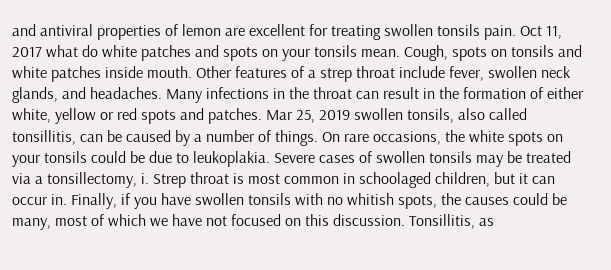and antiviral properties of lemon are excellent for treating swollen tonsils pain. Oct 11, 2017 what do white patches and spots on your tonsils mean. Cough, spots on tonsils and white patches inside mouth. Other features of a strep throat include fever, swollen neck glands, and headaches. Many infections in the throat can result in the formation of either white, yellow or red spots and patches. Mar 25, 2019 swollen tonsils, also called tonsillitis, can be caused by a number of things. On rare occasions, the white spots on your tonsils could be due to leukoplakia. Severe cases of swollen tonsils may be treated via a tonsillectomy, i. Strep throat is most common in schoolaged children, but it can occur in. Finally, if you have swollen tonsils with no whitish spots, the causes could be many, most of which we have not focused on this discussion. Tonsillitis, as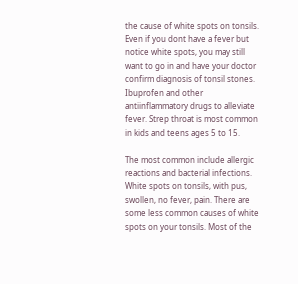the cause of white spots on tonsils. Even if you dont have a fever but notice white spots, you may still want to go in and have your doctor confirm diagnosis of tonsil stones. Ibuprofen and other antiinflammatory drugs to alleviate fever. Strep throat is most common in kids and teens ages 5 to 15.

The most common include allergic reactions and bacterial infections. White spots on tonsils, with pus, swollen, no fever, pain. There are some less common causes of white spots on your tonsils. Most of the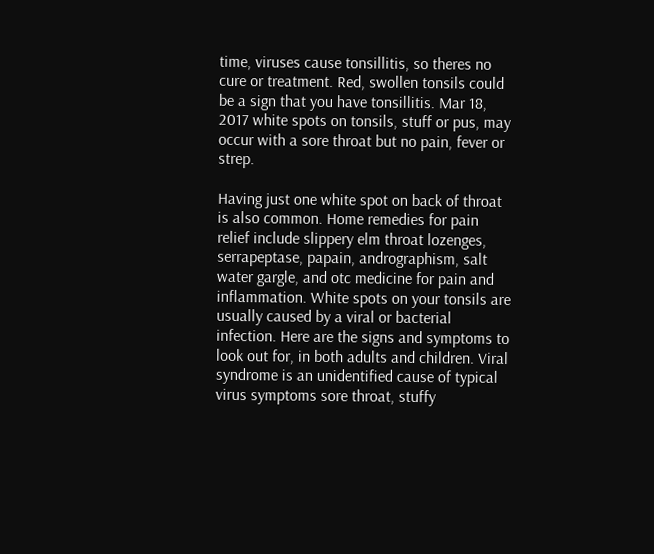time, viruses cause tonsillitis, so theres no cure or treatment. Red, swollen tonsils could be a sign that you have tonsillitis. Mar 18, 2017 white spots on tonsils, stuff or pus, may occur with a sore throat but no pain, fever or strep.

Having just one white spot on back of throat is also common. Home remedies for pain relief include slippery elm throat lozenges, serrapeptase, papain, andrographism, salt water gargle, and otc medicine for pain and inflammation. White spots on your tonsils are usually caused by a viral or bacterial infection. Here are the signs and symptoms to look out for, in both adults and children. Viral syndrome is an unidentified cause of typical virus symptoms sore throat, stuffy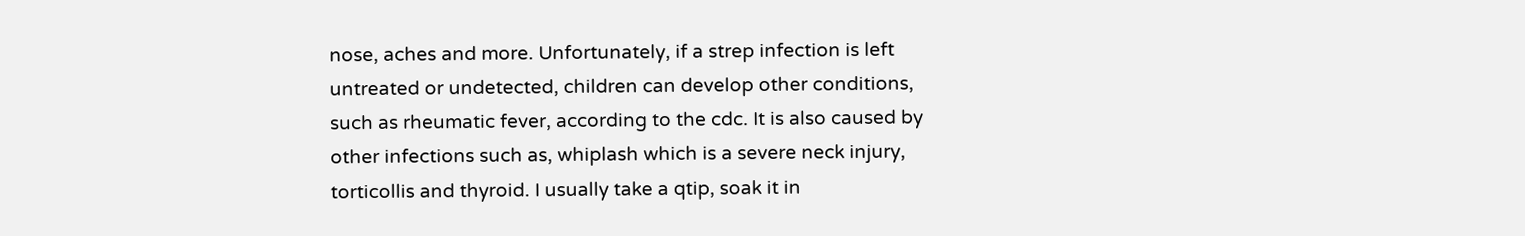nose, aches and more. Unfortunately, if a strep infection is left untreated or undetected, children can develop other conditions, such as rheumatic fever, according to the cdc. It is also caused by other infections such as, whiplash which is a severe neck injury, torticollis and thyroid. I usually take a qtip, soak it in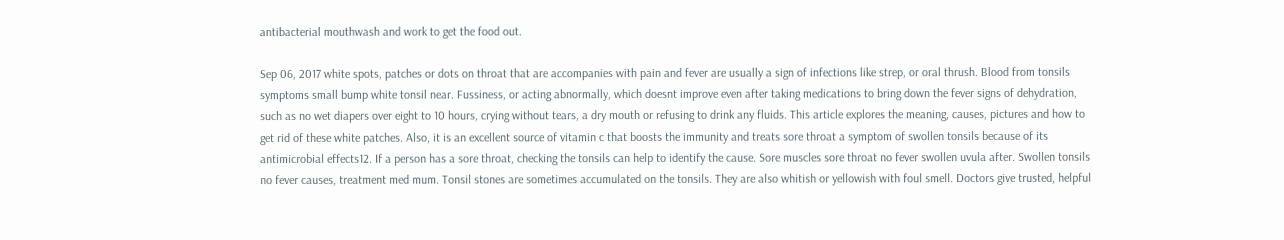antibacterial mouthwash and work to get the food out.

Sep 06, 2017 white spots, patches or dots on throat that are accompanies with pain and fever are usually a sign of infections like strep, or oral thrush. Blood from tonsils symptoms small bump white tonsil near. Fussiness, or acting abnormally, which doesnt improve even after taking medications to bring down the fever signs of dehydration, such as no wet diapers over eight to 10 hours, crying without tears, a dry mouth or refusing to drink any fluids. This article explores the meaning, causes, pictures and how to get rid of these white patches. Also, it is an excellent source of vitamin c that boosts the immunity and treats sore throat a symptom of swollen tonsils because of its antimicrobial effects12. If a person has a sore throat, checking the tonsils can help to identify the cause. Sore muscles sore throat no fever swollen uvula after. Swollen tonsils no fever causes, treatment med mum. Tonsil stones are sometimes accumulated on the tonsils. They are also whitish or yellowish with foul smell. Doctors give trusted, helpful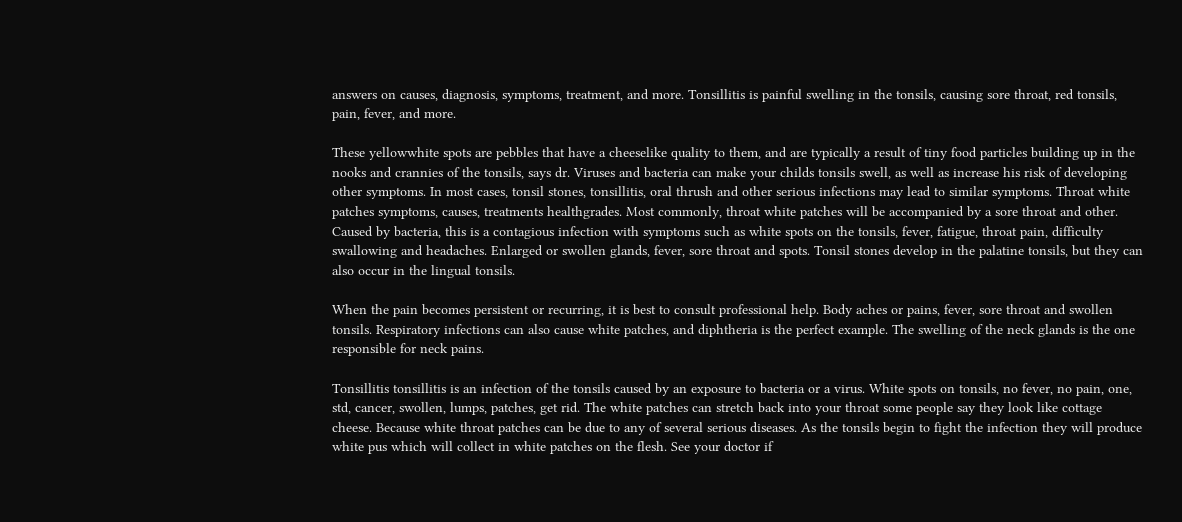answers on causes, diagnosis, symptoms, treatment, and more. Tonsillitis is painful swelling in the tonsils, causing sore throat, red tonsils, pain, fever, and more.

These yellowwhite spots are pebbles that have a cheeselike quality to them, and are typically a result of tiny food particles building up in the nooks and crannies of the tonsils, says dr. Viruses and bacteria can make your childs tonsils swell, as well as increase his risk of developing other symptoms. In most cases, tonsil stones, tonsillitis, oral thrush and other serious infections may lead to similar symptoms. Throat white patches symptoms, causes, treatments healthgrades. Most commonly, throat white patches will be accompanied by a sore throat and other. Caused by bacteria, this is a contagious infection with symptoms such as white spots on the tonsils, fever, fatigue, throat pain, difficulty swallowing and headaches. Enlarged or swollen glands, fever, sore throat and spots. Tonsil stones develop in the palatine tonsils, but they can also occur in the lingual tonsils.

When the pain becomes persistent or recurring, it is best to consult professional help. Body aches or pains, fever, sore throat and swollen tonsils. Respiratory infections can also cause white patches, and diphtheria is the perfect example. The swelling of the neck glands is the one responsible for neck pains.

Tonsillitis tonsillitis is an infection of the tonsils caused by an exposure to bacteria or a virus. White spots on tonsils, no fever, no pain, one, std, cancer, swollen, lumps, patches, get rid. The white patches can stretch back into your throat some people say they look like cottage cheese. Because white throat patches can be due to any of several serious diseases. As the tonsils begin to fight the infection they will produce white pus which will collect in white patches on the flesh. See your doctor if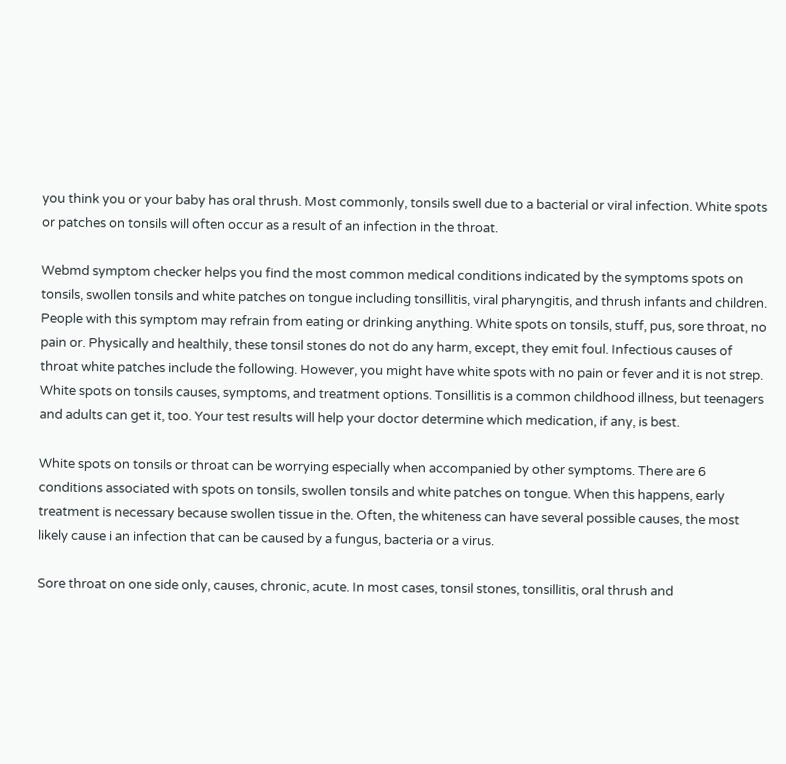you think you or your baby has oral thrush. Most commonly, tonsils swell due to a bacterial or viral infection. White spots or patches on tonsils will often occur as a result of an infection in the throat.

Webmd symptom checker helps you find the most common medical conditions indicated by the symptoms spots on tonsils, swollen tonsils and white patches on tongue including tonsillitis, viral pharyngitis, and thrush infants and children. People with this symptom may refrain from eating or drinking anything. White spots on tonsils, stuff, pus, sore throat, no pain or. Physically and healthily, these tonsil stones do not do any harm, except, they emit foul. Infectious causes of throat white patches include the following. However, you might have white spots with no pain or fever and it is not strep. White spots on tonsils causes, symptoms, and treatment options. Tonsillitis is a common childhood illness, but teenagers and adults can get it, too. Your test results will help your doctor determine which medication, if any, is best.

White spots on tonsils or throat can be worrying especially when accompanied by other symptoms. There are 6 conditions associated with spots on tonsils, swollen tonsils and white patches on tongue. When this happens, early treatment is necessary because swollen tissue in the. Often, the whiteness can have several possible causes, the most likely cause i an infection that can be caused by a fungus, bacteria or a virus.

Sore throat on one side only, causes, chronic, acute. In most cases, tonsil stones, tonsillitis, oral thrush and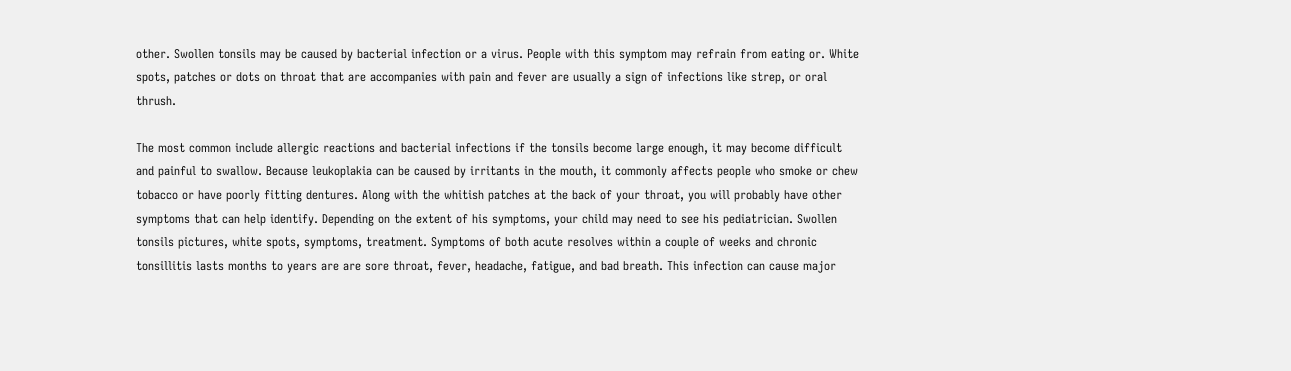other. Swollen tonsils may be caused by bacterial infection or a virus. People with this symptom may refrain from eating or. White spots, patches or dots on throat that are accompanies with pain and fever are usually a sign of infections like strep, or oral thrush.

The most common include allergic reactions and bacterial infections if the tonsils become large enough, it may become difficult and painful to swallow. Because leukoplakia can be caused by irritants in the mouth, it commonly affects people who smoke or chew tobacco or have poorly fitting dentures. Along with the whitish patches at the back of your throat, you will probably have other symptoms that can help identify. Depending on the extent of his symptoms, your child may need to see his pediatrician. Swollen tonsils pictures, white spots, symptoms, treatment. Symptoms of both acute resolves within a couple of weeks and chronic tonsillitis lasts months to years are are sore throat, fever, headache, fatigue, and bad breath. This infection can cause major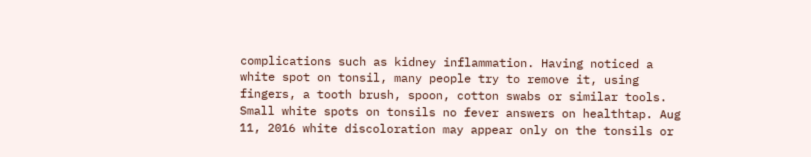complications such as kidney inflammation. Having noticed a white spot on tonsil, many people try to remove it, using fingers, a tooth brush, spoon, cotton swabs or similar tools. Small white spots on tonsils no fever answers on healthtap. Aug 11, 2016 white discoloration may appear only on the tonsils or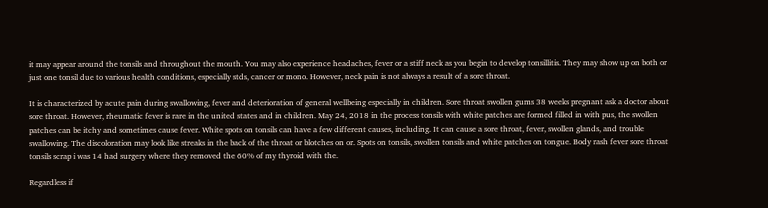it may appear around the tonsils and throughout the mouth. You may also experience headaches, fever or a stiff neck as you begin to develop tonsillitis. They may show up on both or just one tonsil due to various health conditions, especially stds, cancer or mono. However, neck pain is not always a result of a sore throat.

It is characterized by acute pain during swallowing, fever and deterioration of general wellbeing especially in children. Sore throat swollen gums 38 weeks pregnant ask a doctor about sore throat. However, rheumatic fever is rare in the united states and in children. May 24, 2018 in the process tonsils with white patches are formed filled in with pus, the swollen patches can be itchy and sometimes cause fever. White spots on tonsils can have a few different causes, including. It can cause a sore throat, fever, swollen glands, and trouble swallowing. The discoloration may look like streaks in the back of the throat or blotches on or. Spots on tonsils, swollen tonsils and white patches on tongue. Body rash fever sore throat tonsils scrap i was 14 had surgery where they removed the 60% of my thyroid with the.

Regardless if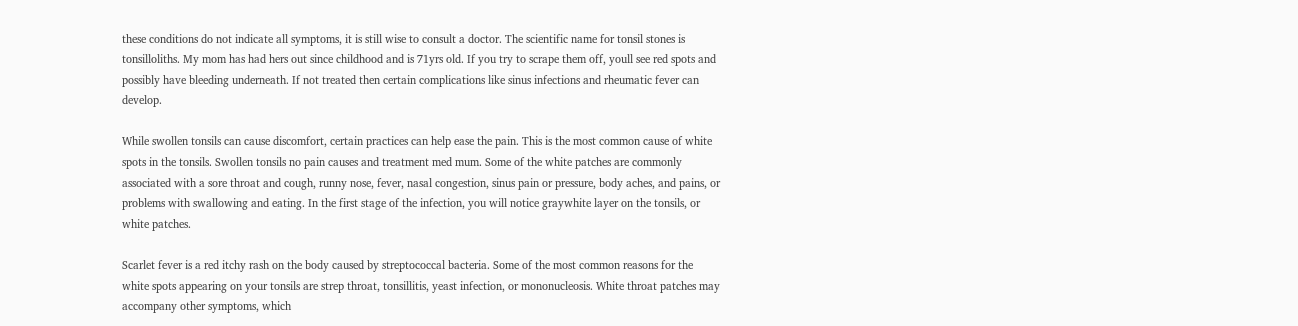these conditions do not indicate all symptoms, it is still wise to consult a doctor. The scientific name for tonsil stones is tonsilloliths. My mom has had hers out since childhood and is 71yrs old. If you try to scrape them off, youll see red spots and possibly have bleeding underneath. If not treated then certain complications like sinus infections and rheumatic fever can develop.

While swollen tonsils can cause discomfort, certain practices can help ease the pain. This is the most common cause of white spots in the tonsils. Swollen tonsils no pain causes and treatment med mum. Some of the white patches are commonly associated with a sore throat and cough, runny nose, fever, nasal congestion, sinus pain or pressure, body aches, and pains, or problems with swallowing and eating. In the first stage of the infection, you will notice graywhite layer on the tonsils, or white patches.

Scarlet fever is a red itchy rash on the body caused by streptococcal bacteria. Some of the most common reasons for the white spots appearing on your tonsils are strep throat, tonsillitis, yeast infection, or mononucleosis. White throat patches may accompany other symptoms, which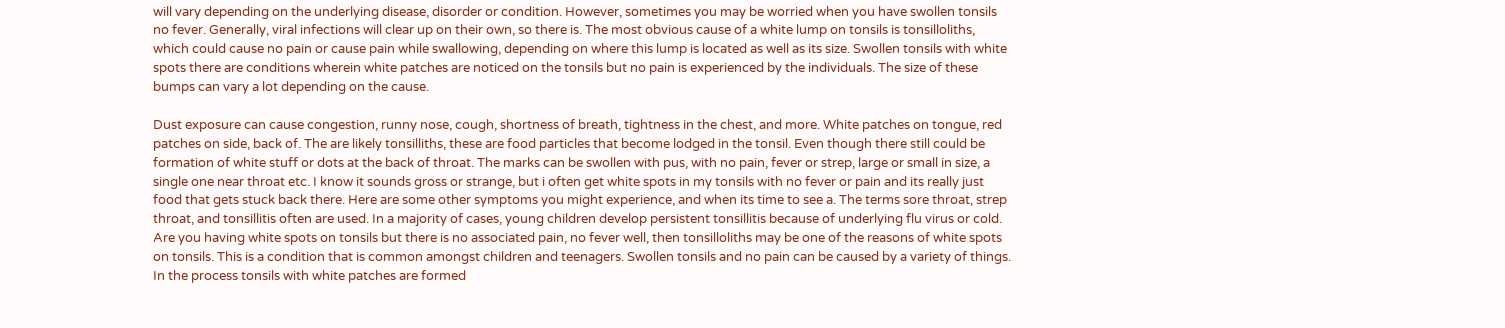will vary depending on the underlying disease, disorder or condition. However, sometimes you may be worried when you have swollen tonsils no fever. Generally, viral infections will clear up on their own, so there is. The most obvious cause of a white lump on tonsils is tonsilloliths, which could cause no pain or cause pain while swallowing, depending on where this lump is located as well as its size. Swollen tonsils with white spots there are conditions wherein white patches are noticed on the tonsils but no pain is experienced by the individuals. The size of these bumps can vary a lot depending on the cause.

Dust exposure can cause congestion, runny nose, cough, shortness of breath, tightness in the chest, and more. White patches on tongue, red patches on side, back of. The are likely tonsilliths, these are food particles that become lodged in the tonsil. Even though there still could be formation of white stuff or dots at the back of throat. The marks can be swollen with pus, with no pain, fever or strep, large or small in size, a single one near throat etc. I know it sounds gross or strange, but i often get white spots in my tonsils with no fever or pain and its really just food that gets stuck back there. Here are some other symptoms you might experience, and when its time to see a. The terms sore throat, strep throat, and tonsillitis often are used. In a majority of cases, young children develop persistent tonsillitis because of underlying flu virus or cold. Are you having white spots on tonsils but there is no associated pain, no fever well, then tonsilloliths may be one of the reasons of white spots on tonsils. This is a condition that is common amongst children and teenagers. Swollen tonsils and no pain can be caused by a variety of things. In the process tonsils with white patches are formed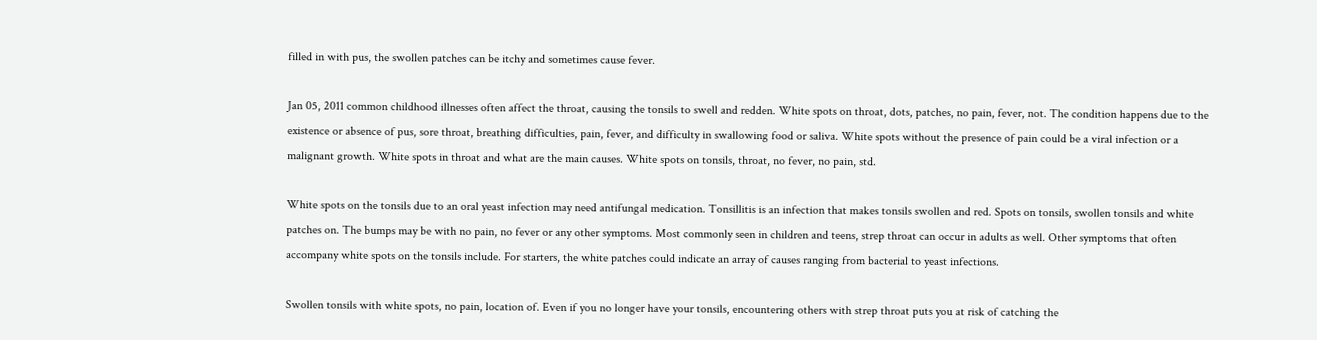filled in with pus, the swollen patches can be itchy and sometimes cause fever.

Jan 05, 2011 common childhood illnesses often affect the throat, causing the tonsils to swell and redden. White spots on throat, dots, patches, no pain, fever, not. The condition happens due to the existence or absence of pus, sore throat, breathing difficulties, pain, fever, and difficulty in swallowing food or saliva. White spots without the presence of pain could be a viral infection or a malignant growth. White spots in throat and what are the main causes. White spots on tonsils, throat, no fever, no pain, std.

White spots on the tonsils due to an oral yeast infection may need antifungal medication. Tonsillitis is an infection that makes tonsils swollen and red. Spots on tonsils, swollen tonsils and white patches on. The bumps may be with no pain, no fever or any other symptoms. Most commonly seen in children and teens, strep throat can occur in adults as well. Other symptoms that often accompany white spots on the tonsils include. For starters, the white patches could indicate an array of causes ranging from bacterial to yeast infections.

Swollen tonsils with white spots, no pain, location of. Even if you no longer have your tonsils, encountering others with strep throat puts you at risk of catching the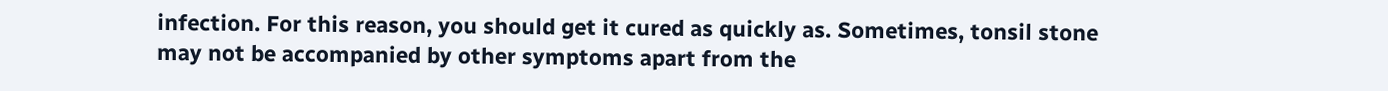infection. For this reason, you should get it cured as quickly as. Sometimes, tonsil stone may not be accompanied by other symptoms apart from the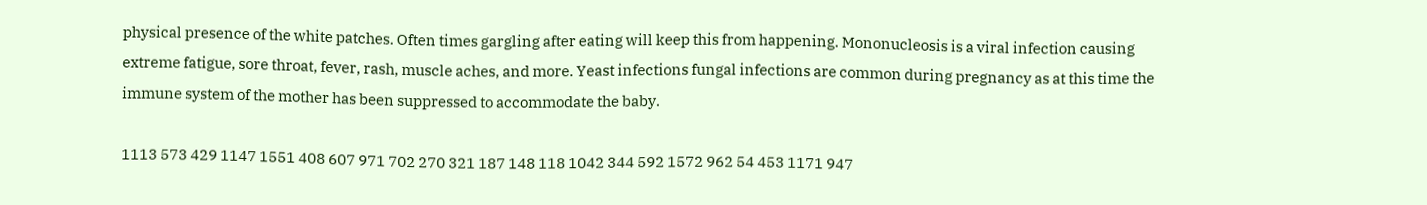physical presence of the white patches. Often times gargling after eating will keep this from happening. Mononucleosis is a viral infection causing extreme fatigue, sore throat, fever, rash, muscle aches, and more. Yeast infections fungal infections are common during pregnancy as at this time the immune system of the mother has been suppressed to accommodate the baby.

1113 573 429 1147 1551 408 607 971 702 270 321 187 148 118 1042 344 592 1572 962 54 453 1171 947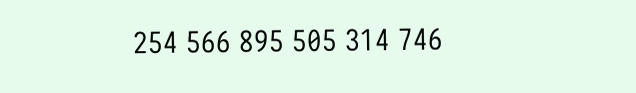254 566 895 505 314 746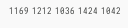1169 1212 1036 1424 1042